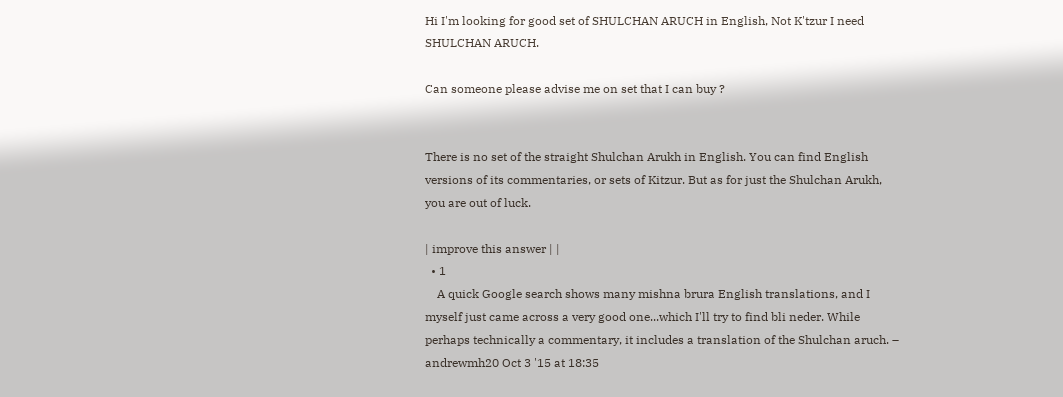Hi I'm looking for good set of SHULCHAN ARUCH in English, Not K'tzur I need SHULCHAN ARUCH.

Can someone please advise me on set that I can buy ?


There is no set of the straight Shulchan Arukh in English. You can find English versions of its commentaries, or sets of Kitzur. But as for just the Shulchan Arukh, you are out of luck.

| improve this answer | |
  • 1
    A quick Google search shows many mishna brura English translations, and I myself just came across a very good one...which I'll try to find bli neder. While perhaps technically a commentary, it includes a translation of the Shulchan aruch. – andrewmh20 Oct 3 '15 at 18:35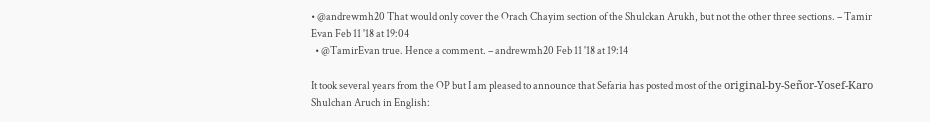• @andrewmh20 That would only cover the Orach Chayim section of the Shulckan Arukh, but not the other three sections. – Tamir Evan Feb 11 '18 at 19:04
  • @TamirEvan true. Hence a comment. – andrewmh20 Feb 11 '18 at 19:14

It took several years from the OP but I am pleased to announce that Sefaria has posted most of the original-by-Señor-Yosef-Karo Shulchan Aruch in English: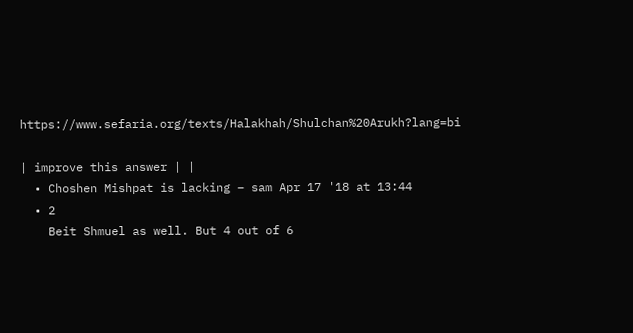https://www.sefaria.org/texts/Halakhah/Shulchan%20Arukh?lang=bi

| improve this answer | |
  • Choshen Mishpat is lacking – sam Apr 17 '18 at 13:44
  • 2
    Beit Shmuel as well. But 4 out of 6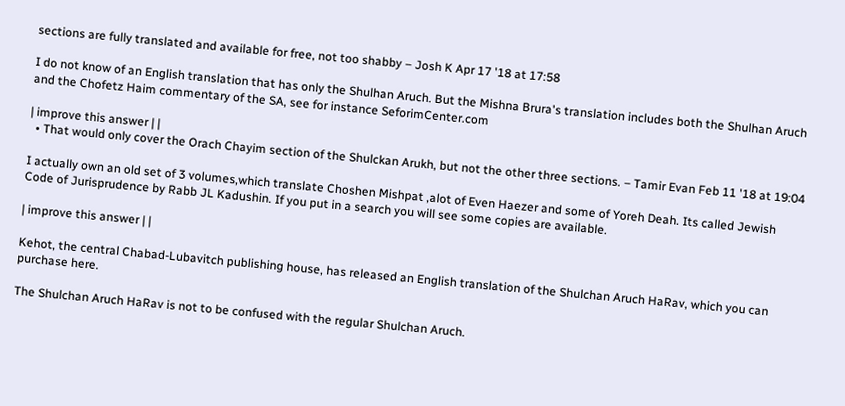sections are fully translated and available for free, not too shabby – Josh K Apr 17 '18 at 17:58

I do not know of an English translation that has only the Shulhan Aruch. But the Mishna Brura's translation includes both the Shulhan Aruch and the Chofetz Haim commentary of the SA, see for instance SeforimCenter.com

| improve this answer | |
  • That would only cover the Orach Chayim section of the Shulckan Arukh, but not the other three sections. – Tamir Evan Feb 11 '18 at 19:04

I actually own an old set of 3 volumes,which translate Choshen Mishpat ,alot of Even Haezer and some of Yoreh Deah. Its called Jewish Code of Jurisprudence by Rabb JL Kadushin. If you put in a search you will see some copies are available.

| improve this answer | |

Kehot, the central Chabad-Lubavitch publishing house, has released an English translation of the Shulchan Aruch HaRav, which you can purchase here.

The Shulchan Aruch HaRav is not to be confused with the regular Shulchan Aruch.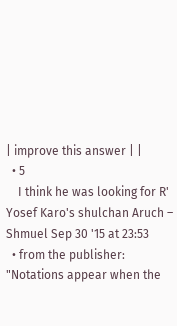| improve this answer | |
  • 5
    I think he was looking for R' Yosef Karo's shulchan Aruch – Shmuel Sep 30 '15 at 23:53
  • from the publisher: "Notations appear when the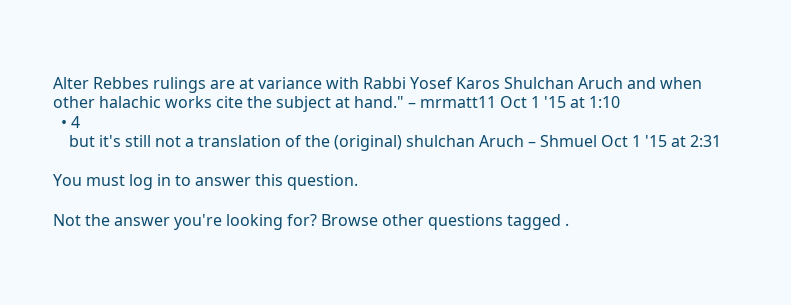Alter Rebbes rulings are at variance with Rabbi Yosef Karos Shulchan Aruch and when other halachic works cite the subject at hand." – mrmatt11 Oct 1 '15 at 1:10
  • 4
    but it's still not a translation of the (original) shulchan Aruch – Shmuel Oct 1 '15 at 2:31

You must log in to answer this question.

Not the answer you're looking for? Browse other questions tagged .